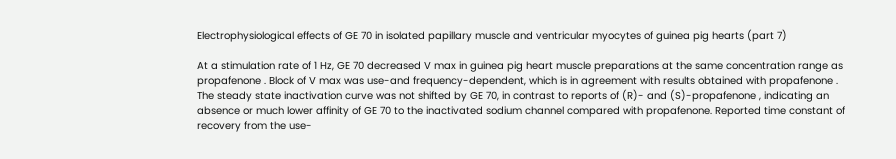Electrophysiological effects of GE 70 in isolated papillary muscle and ventricular myocytes of guinea pig hearts (part 7)

At a stimulation rate of 1 Hz, GE 70 decreased V max in guinea pig heart muscle preparations at the same concentration range as propafenone . Block of V max was use-and frequency-dependent, which is in agreement with results obtained with propafenone . The steady state inactivation curve was not shifted by GE 70, in contrast to reports of (R)- and (S)-propafenone , indicating an absence or much lower affinity of GE 70 to the inactivated sodium channel compared with propafenone. Reported time constant of recovery from the use-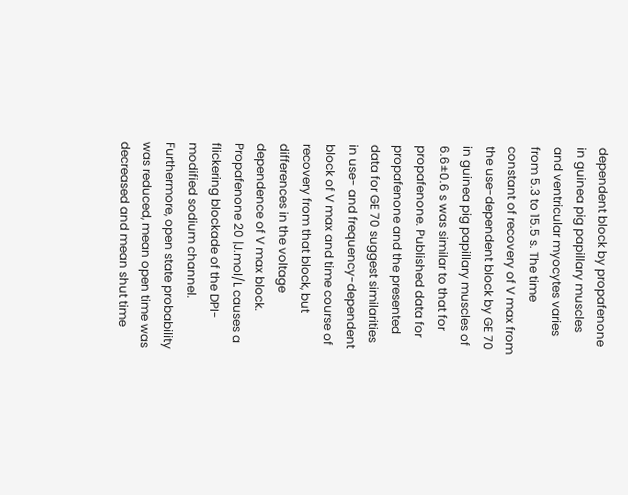dependent block by propafenone in guinea pig papillary muscles and ventricular myocytes varies from 5.3 to 15.5 s. The time constant of recovery of V max from the use-dependent block by GE 70 in guinea pig papillary muscles of 6.6±0.6 s was similar to that for propafenone. Published data for propafenone and the presented data for GE 70 suggest similarities in use- and frequency-dependent block of V max and time course of recovery from that block, but differences in the voltage dependence of V max block.
Propafenone 20 |J.mol/L causes a flickering blockade of the DPI-modified sodium channel. Furthermore, open state probability was reduced, mean open time was decreased and mean shut time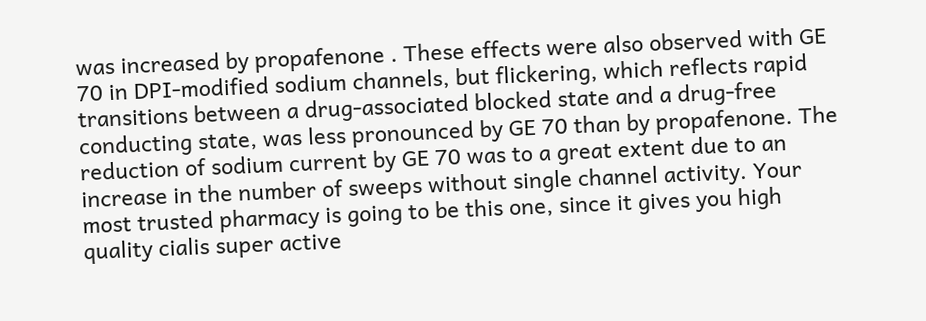was increased by propafenone . These effects were also observed with GE 70 in DPI-modified sodium channels, but flickering, which reflects rapid transitions between a drug-associated blocked state and a drug-free conducting state, was less pronounced by GE 70 than by propafenone. The reduction of sodium current by GE 70 was to a great extent due to an increase in the number of sweeps without single channel activity. Your most trusted pharmacy is going to be this one, since it gives you high quality cialis super active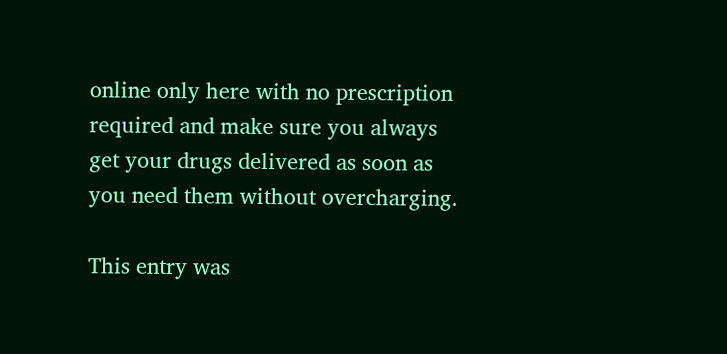online only here with no prescription required and make sure you always get your drugs delivered as soon as you need them without overcharging.

This entry was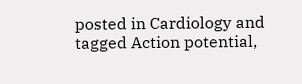posted in Cardiology and tagged Action potential,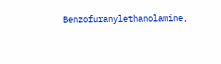Benzofuranylethanolamine,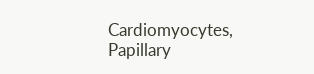Cardiomyocytes, Papillary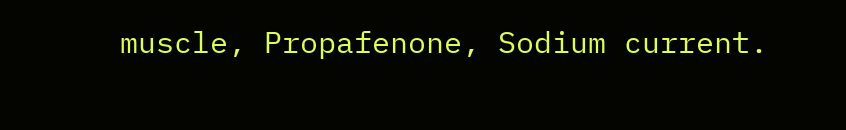muscle, Propafenone, Sodium current.